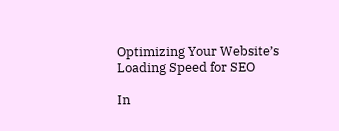Optimizing Your Website’s Loading Speed for SEO

In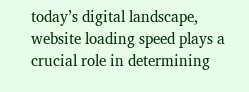today’s digital landscape, website loading speed plays a crucial role in determining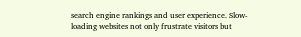search engine rankings and user experience. Slow-loading websites not only frustrate visitors but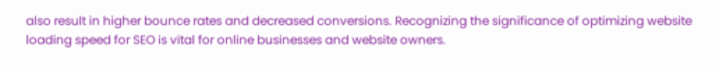also result in higher bounce rates and decreased conversions. Recognizing the significance of optimizing website loading speed for SEO is vital for online businesses and website owners.